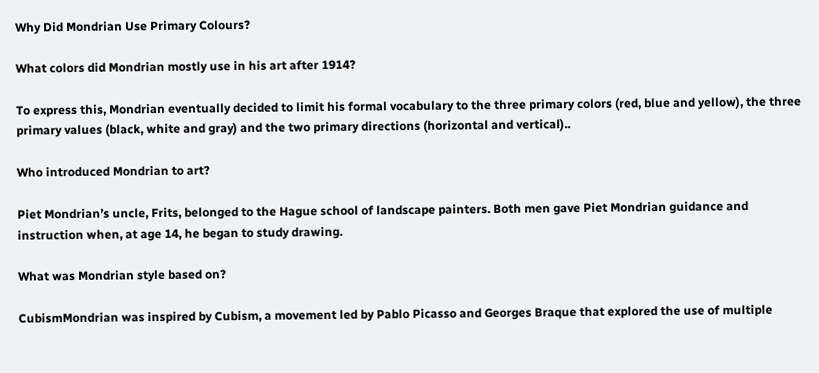Why Did Mondrian Use Primary Colours?

What colors did Mondrian mostly use in his art after 1914?

To express this, Mondrian eventually decided to limit his formal vocabulary to the three primary colors (red, blue and yellow), the three primary values (black, white and gray) and the two primary directions (horizontal and vertical)..

Who introduced Mondrian to art?

Piet Mondrian’s uncle, Frits, belonged to the Hague school of landscape painters. Both men gave Piet Mondrian guidance and instruction when, at age 14, he began to study drawing.

What was Mondrian style based on?

CubismMondrian was inspired by Cubism, a movement led by Pablo Picasso and Georges Braque that explored the use of multiple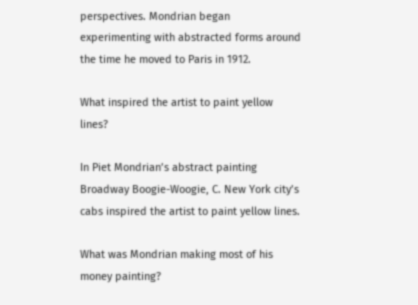perspectives. Mondrian began experimenting with abstracted forms around the time he moved to Paris in 1912.

What inspired the artist to paint yellow lines?

In Piet Mondrian’s abstract painting Broadway Boogie-Woogie, C. New York city’s cabs inspired the artist to paint yellow lines.

What was Mondrian making most of his money painting?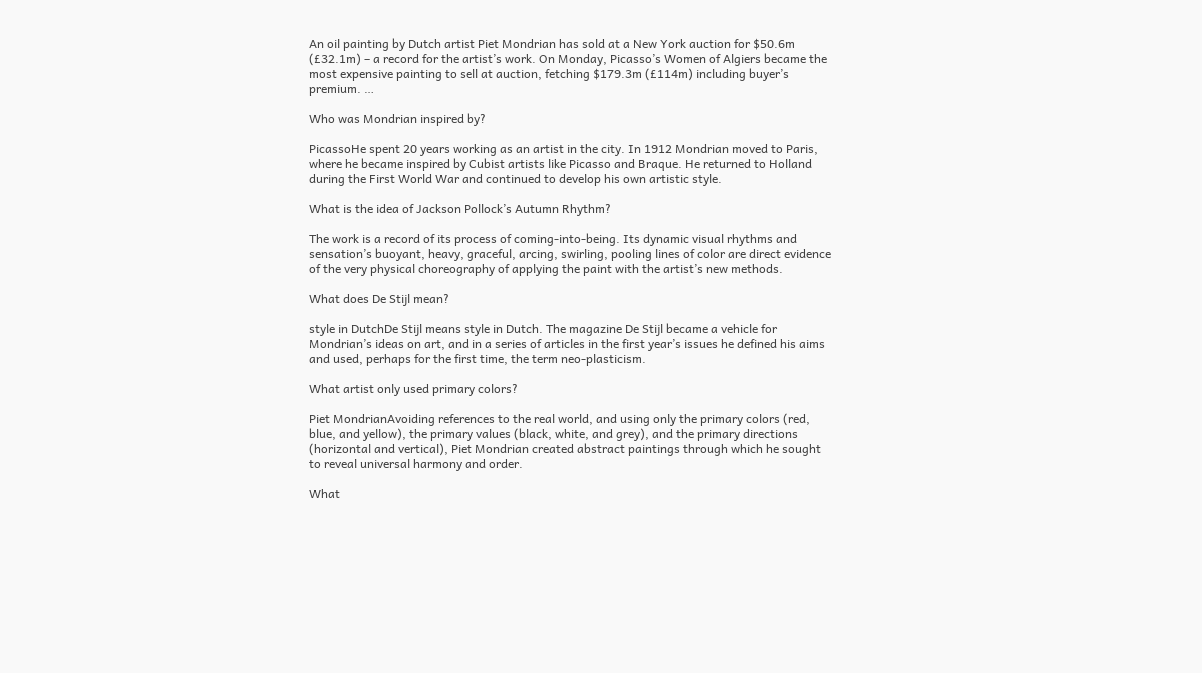An oil painting by Dutch artist Piet Mondrian has sold at a New York auction for $50.6m (£32.1m) – a record for the artist’s work. On Monday, Picasso’s Women of Algiers became the most expensive painting to sell at auction, fetching $179.3m (£114m) including buyer’s premium. …

Who was Mondrian inspired by?

PicassoHe spent 20 years working as an artist in the city. In 1912 Mondrian moved to Paris, where he became inspired by Cubist artists like Picasso and Braque. He returned to Holland during the First World War and continued to develop his own artistic style.

What is the idea of Jackson Pollock’s Autumn Rhythm?

The work is a record of its process of coming-into-being. Its dynamic visual rhythms and sensation’s buoyant, heavy, graceful, arcing, swirling, pooling lines of color are direct evidence of the very physical choreography of applying the paint with the artist’s new methods.

What does De Stijl mean?

style in DutchDe Stijl means style in Dutch. The magazine De Stijl became a vehicle for Mondrian’s ideas on art, and in a series of articles in the first year’s issues he defined his aims and used, perhaps for the first time, the term neo-plasticism.

What artist only used primary colors?

Piet MondrianAvoiding references to the real world, and using only the primary colors (red, blue, and yellow), the primary values (black, white, and grey), and the primary directions (horizontal and vertical), Piet Mondrian created abstract paintings through which he sought to reveal universal harmony and order.

What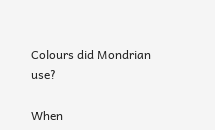Colours did Mondrian use?

When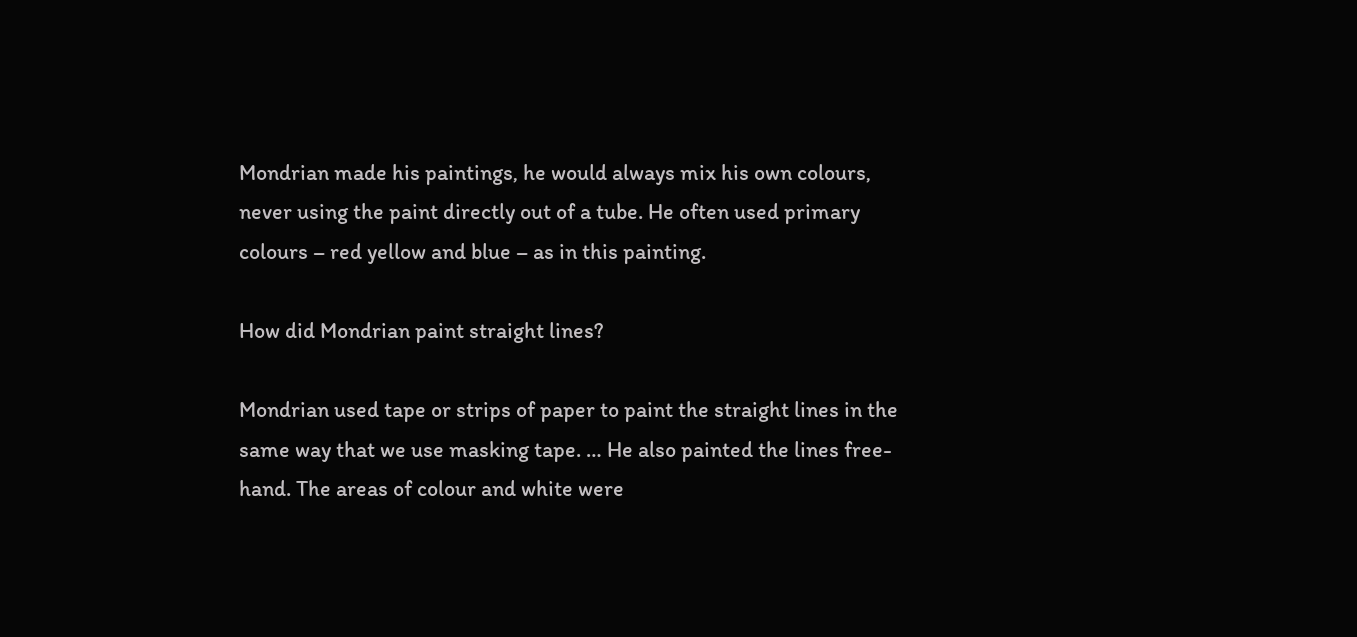Mondrian made his paintings, he would always mix his own colours, never using the paint directly out of a tube. He often used primary colours – red yellow and blue – as in this painting.

How did Mondrian paint straight lines?

Mondrian used tape or strips of paper to paint the straight lines in the same way that we use masking tape. … He also painted the lines free-hand. The areas of colour and white were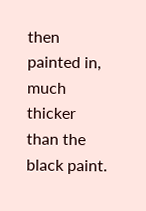then painted in, much thicker than the black paint.